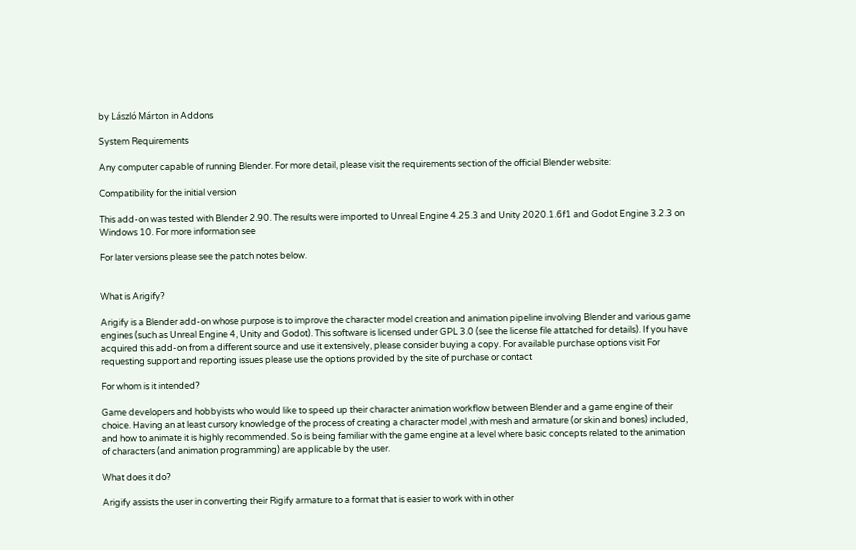by László Márton in Addons

System Requirements

Any computer capable of running Blender. For more detail, please visit the requirements section of the official Blender website:

Compatibility for the initial version

This add-on was tested with Blender 2.90. The results were imported to Unreal Engine 4.25.3 and Unity 2020.1.6f1 and Godot Engine 3.2.3 on Windows 10. For more information see

For later versions please see the patch notes below.


What is Arigify?

Arigify is a Blender add-on whose purpose is to improve the character model creation and animation pipeline involving Blender and various game engines (such as Unreal Engine 4, Unity and Godot). This software is licensed under GPL 3.0 (see the license file attatched for details). If you have acquired this add-on from a different source and use it extensively, please consider buying a copy. For available purchase options visit For requesting support and reporting issues please use the options provided by the site of purchase or contact

For whom is it intended?

Game developers and hobbyists who would like to speed up their character animation workflow between Blender and a game engine of their choice. Having an at least cursory knowledge of the process of creating a character model ,with mesh and armature (or skin and bones) included, and how to animate it is highly recommended. So is being familiar with the game engine at a level where basic concepts related to the animation of characters (and animation programming) are applicable by the user.

What does it do?

Arigify assists the user in converting their Rigify armature to a format that is easier to work with in other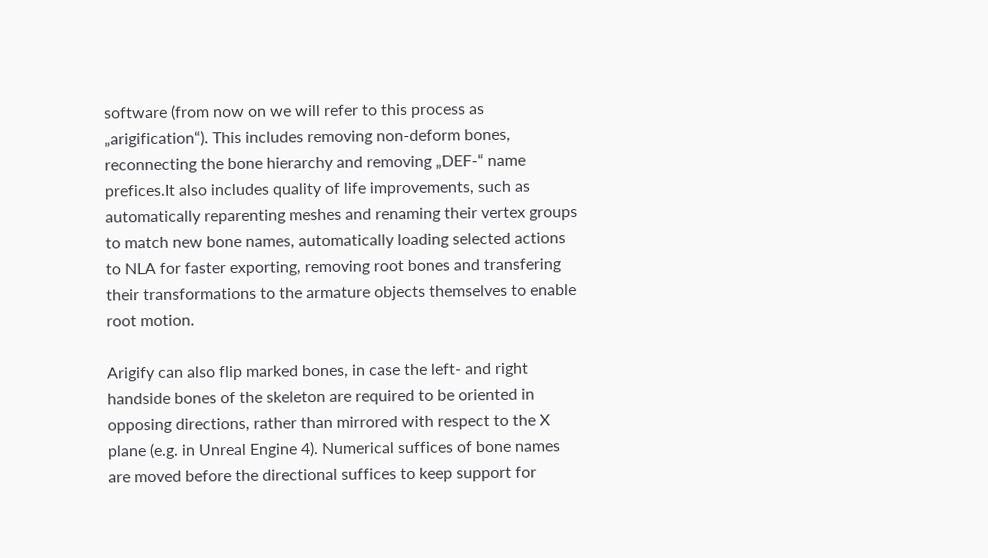software (from now on we will refer to this process as „arigification“). This includes removing non-deform bones, reconnecting the bone hierarchy and removing „DEF-“ name prefices.It also includes quality of life improvements, such as automatically reparenting meshes and renaming their vertex groups to match new bone names, automatically loading selected actions to NLA for faster exporting, removing root bones and transfering their transformations to the armature objects themselves to enable root motion.

Arigify can also flip marked bones, in case the left- and right handside bones of the skeleton are required to be oriented in opposing directions, rather than mirrored with respect to the X plane (e.g. in Unreal Engine 4). Numerical suffices of bone names are moved before the directional suffices to keep support for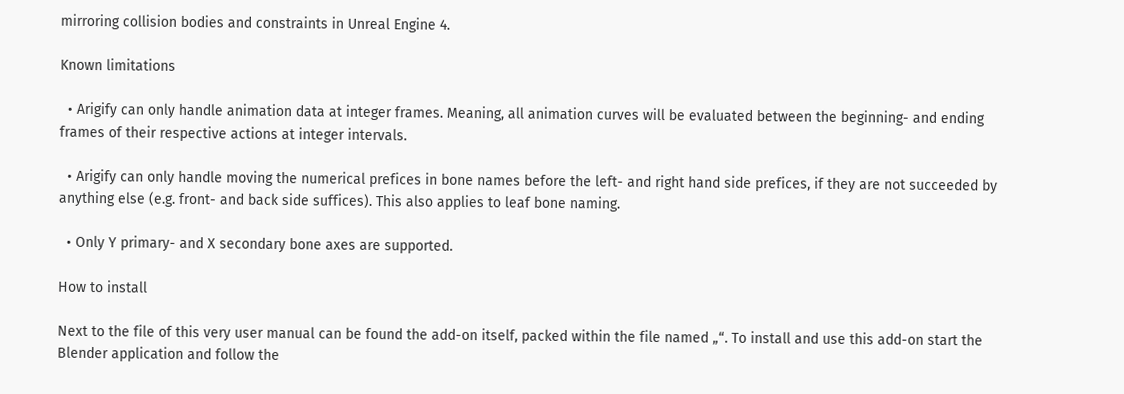mirroring collision bodies and constraints in Unreal Engine 4.

Known limitations

  • Arigify can only handle animation data at integer frames. Meaning, all animation curves will be evaluated between the beginning- and ending frames of their respective actions at integer intervals.

  • Arigify can only handle moving the numerical prefices in bone names before the left- and right hand side prefices, if they are not succeeded by anything else (e.g. front- and back side suffices). This also applies to leaf bone naming.

  • Only Y primary- and X secondary bone axes are supported.

How to install

Next to the file of this very user manual can be found the add-on itself, packed within the file named „“. To install and use this add-on start the Blender application and follow the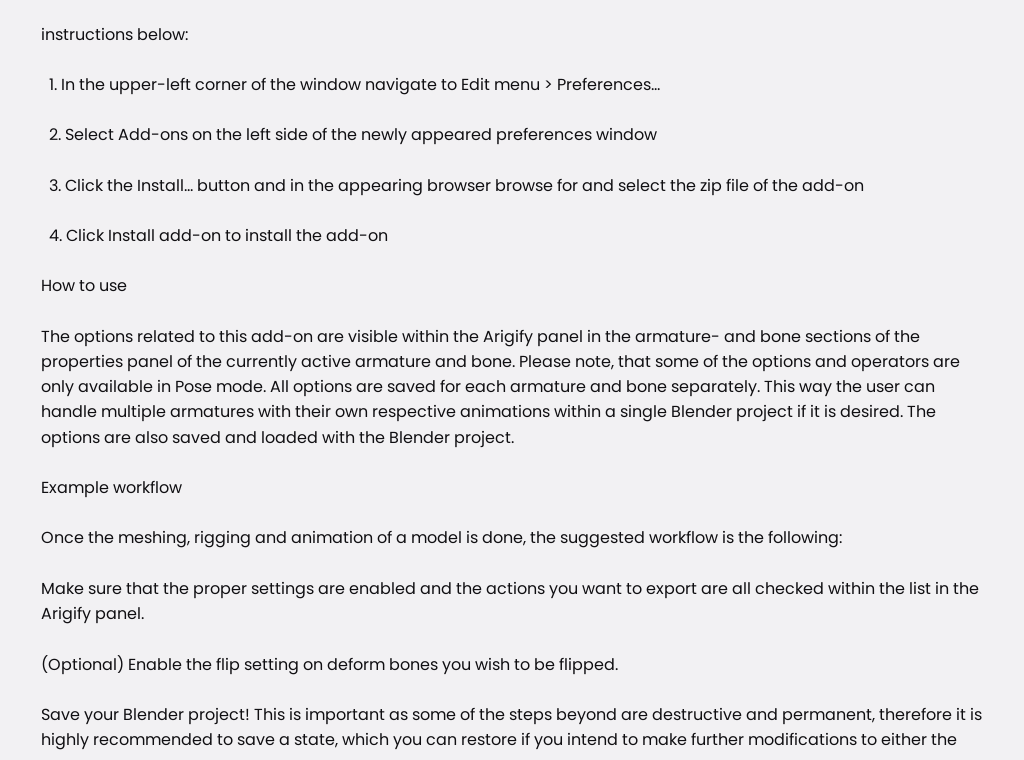instructions below:

  1. In the upper-left corner of the window navigate to Edit menu > Preferences…

  2. Select Add-ons on the left side of the newly appeared preferences window

  3. Click the Install… button and in the appearing browser browse for and select the zip file of the add-on

  4. Click Install add-on to install the add-on

How to use

The options related to this add-on are visible within the Arigify panel in the armature- and bone sections of the properties panel of the currently active armature and bone. Please note, that some of the options and operators are only available in Pose mode. All options are saved for each armature and bone separately. This way the user can handle multiple armatures with their own respective animations within a single Blender project if it is desired. The options are also saved and loaded with the Blender project.

Example workflow

Once the meshing, rigging and animation of a model is done, the suggested workflow is the following:

Make sure that the proper settings are enabled and the actions you want to export are all checked within the list in the Arigify panel.

(Optional) Enable the flip setting on deform bones you wish to be flipped.

Save your Blender project! This is important as some of the steps beyond are destructive and permanent, therefore it is highly recommended to save a state, which you can restore if you intend to make further modifications to either the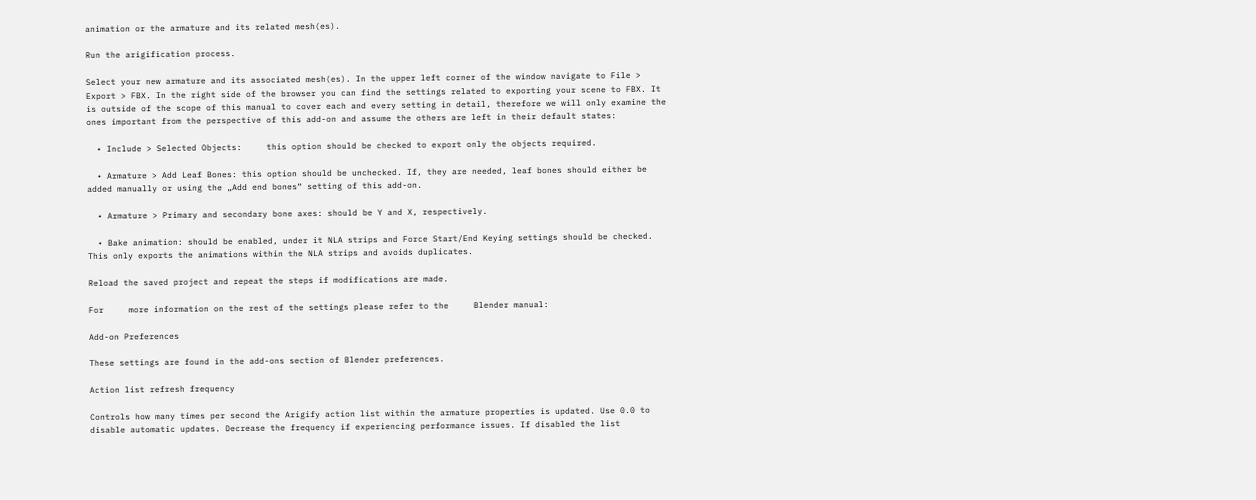animation or the armature and its related mesh(es).

Run the arigification process.

Select your new armature and its associated mesh(es). In the upper left corner of the window navigate to File > Export > FBX. In the right side of the browser you can find the settings related to exporting your scene to FBX. It is outside of the scope of this manual to cover each and every setting in detail, therefore we will only examine the ones important from the perspective of this add-on and assume the others are left in their default states:

  • Include > Selected Objects:     this option should be checked to export only the objects required.

  • Armature > Add Leaf Bones: this option should be unchecked. If, they are needed, leaf bones should either be added manually or using the „Add end bones“ setting of this add-on.

  • Armature > Primary and secondary bone axes: should be Y and X, respectively.

  • Bake animation: should be enabled, under it NLA strips and Force Start/End Keying settings should be checked. This only exports the animations within the NLA strips and avoids duplicates.

Reload the saved project and repeat the steps if modifications are made.

For     more information on the rest of the settings please refer to the     Blender manual:

Add-on Preferences

These settings are found in the add-ons section of Blender preferences.

Action list refresh frequency

Controls how many times per second the Arigify action list within the armature properties is updated. Use 0.0 to disable automatic updates. Decrease the frequency if experiencing performance issues. If disabled the list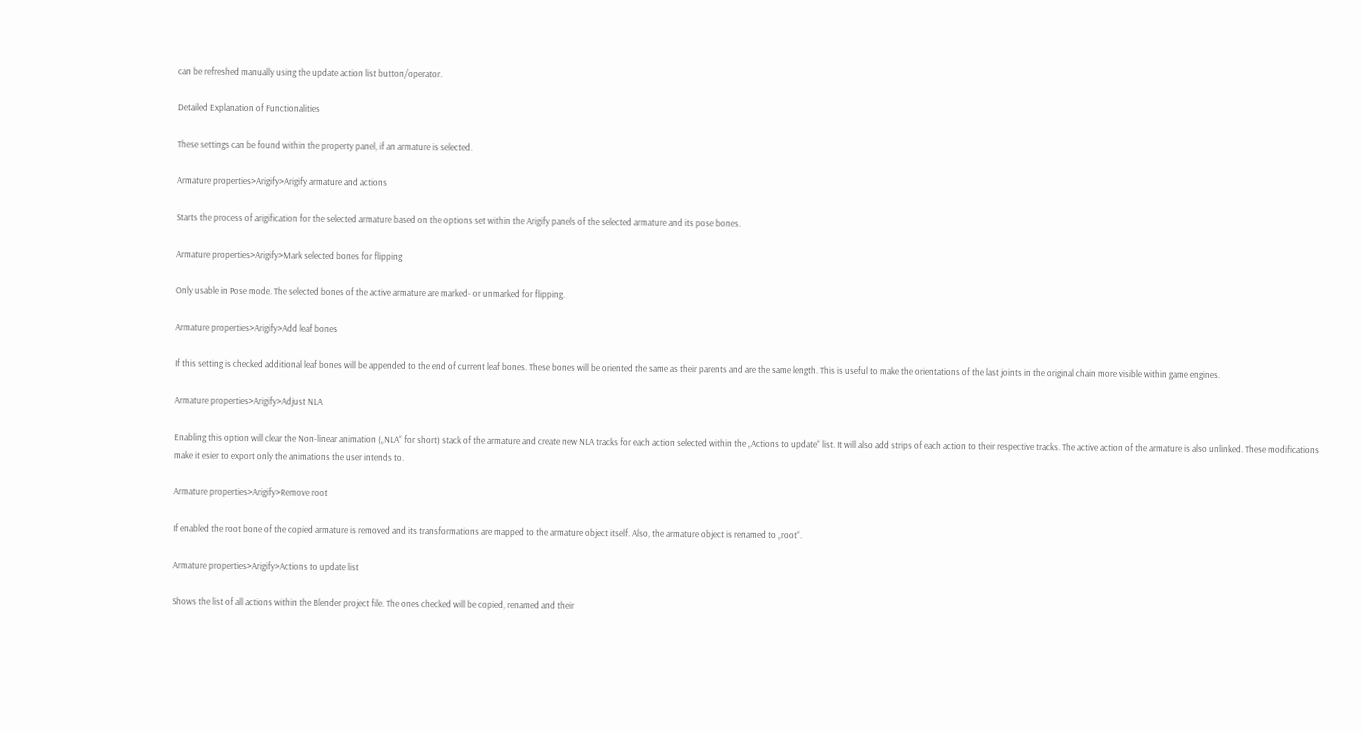can be refreshed manually using the update action list button/operator.

Detailed Explanation of Functionalities

These settings can be found within the property panel, if an armature is selected.

Armature properties>Arigify>Arigify armature and actions

Starts the process of arigification for the selected armature based on the options set within the Arigify panels of the selected armature and its pose bones.

Armature properties>Arigify>Mark selected bones for flipping

Only usable in Pose mode. The selected bones of the active armature are marked- or unmarked for flipping.

Armature properties>Arigify>Add leaf bones

If this setting is checked additional leaf bones will be appended to the end of current leaf bones. These bones will be oriented the same as their parents and are the same length. This is useful to make the orientations of the last joints in the original chain more visible within game engines.

Armature properties>Arigify>Adjust NLA

Enabling this option will clear the Non-linear animation („NLA“ for short) stack of the armature and create new NLA tracks for each action selected within the „Actions to update“ list. It will also add strips of each action to their respective tracks. The active action of the armature is also unlinked. These modifications make it esier to export only the animations the user intends to.

Armature properties>Arigify>Remove root

If enabled the root bone of the copied armature is removed and its transformations are mapped to the armature object itself. Also, the armature object is renamed to „root“.

Armature properties>Arigify>Actions to update list

Shows the list of all actions within the Blender project file. The ones checked will be copied, renamed and their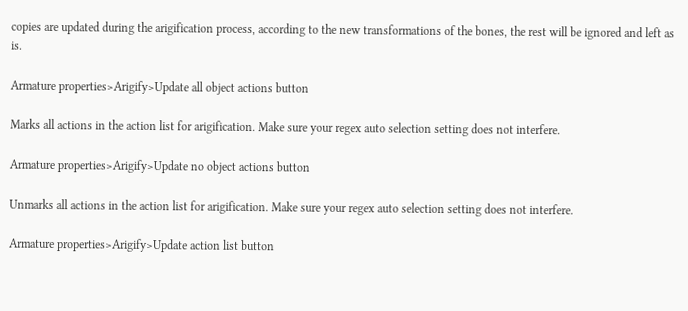copies are updated during the arigification process, according to the new transformations of the bones, the rest will be ignored and left as is.

Armature properties>Arigify>Update all object actions button

Marks all actions in the action list for arigification. Make sure your regex auto selection setting does not interfere.

Armature properties>Arigify>Update no object actions button

Unmarks all actions in the action list for arigification. Make sure your regex auto selection setting does not interfere.

Armature properties>Arigify>Update action list button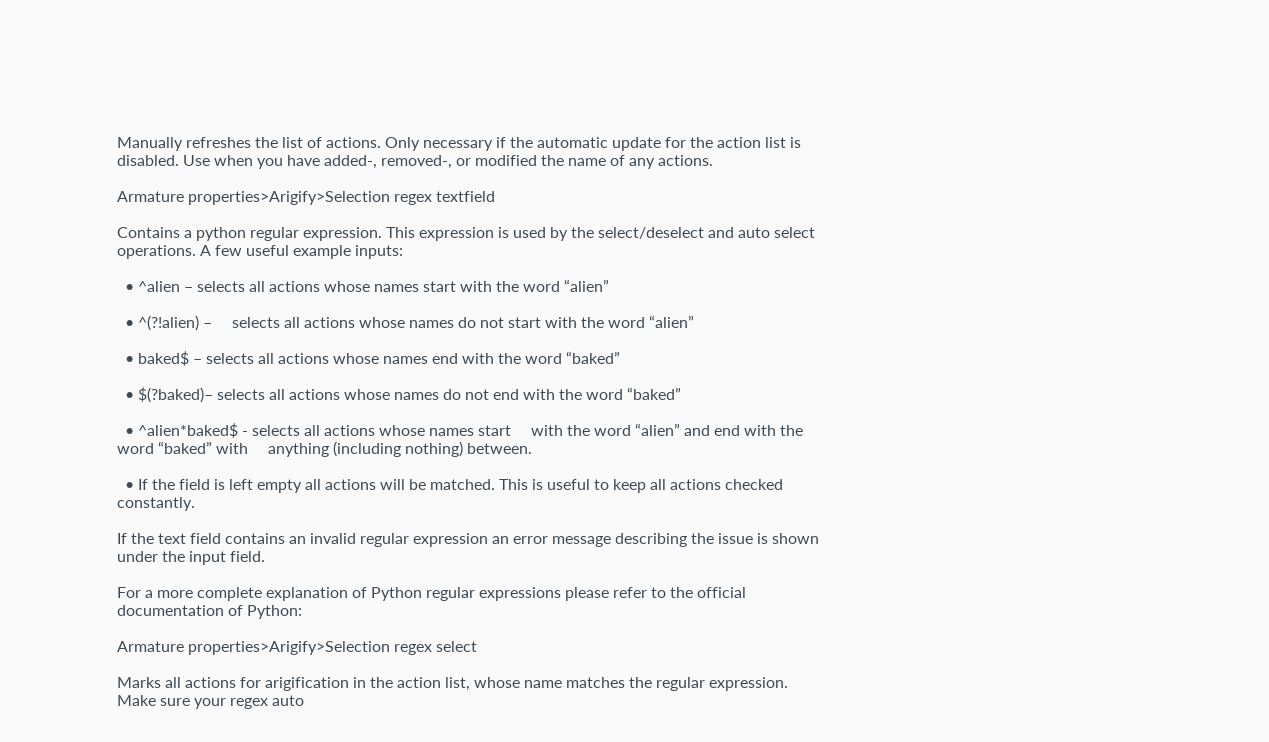Manually refreshes the list of actions. Only necessary if the automatic update for the action list is disabled. Use when you have added-, removed-, or modified the name of any actions.

Armature properties>Arigify>Selection regex textfield

Contains a python regular expression. This expression is used by the select/deselect and auto select operations. A few useful example inputs:

  • ^alien – selects all actions whose names start with the word “alien”

  • ^(?!alien) –     selects all actions whose names do not start with the word “alien”

  • baked$ – selects all actions whose names end with the word “baked”

  • $(?baked)– selects all actions whose names do not end with the word “baked”

  • ^alien*baked$ - selects all actions whose names start     with the word “alien” and end with the word “baked” with     anything (including nothing) between.

  • If the field is left empty all actions will be matched. This is useful to keep all actions checked constantly.

If the text field contains an invalid regular expression an error message describing the issue is shown under the input field.

For a more complete explanation of Python regular expressions please refer to the official documentation of Python:

Armature properties>Arigify>Selection regex select

Marks all actions for arigification in the action list, whose name matches the regular expression. Make sure your regex auto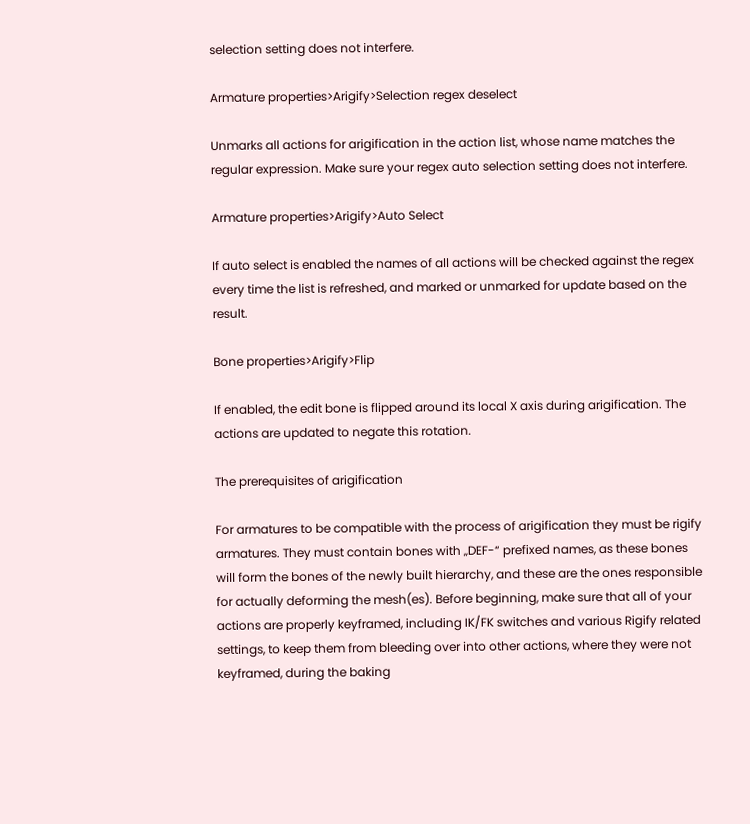selection setting does not interfere.

Armature properties>Arigify>Selection regex deselect

Unmarks all actions for arigification in the action list, whose name matches the regular expression. Make sure your regex auto selection setting does not interfere.

Armature properties>Arigify>Auto Select

If auto select is enabled the names of all actions will be checked against the regex every time the list is refreshed, and marked or unmarked for update based on the result.

Bone properties>Arigify>Flip

If enabled, the edit bone is flipped around its local X axis during arigification. The actions are updated to negate this rotation.

The prerequisites of arigification

For armatures to be compatible with the process of arigification they must be rigify armatures. They must contain bones with „DEF-“ prefixed names, as these bones will form the bones of the newly built hierarchy, and these are the ones responsible for actually deforming the mesh(es). Before beginning, make sure that all of your actions are properly keyframed, including IK/FK switches and various Rigify related settings, to keep them from bleeding over into other actions, where they were not keyframed, during the baking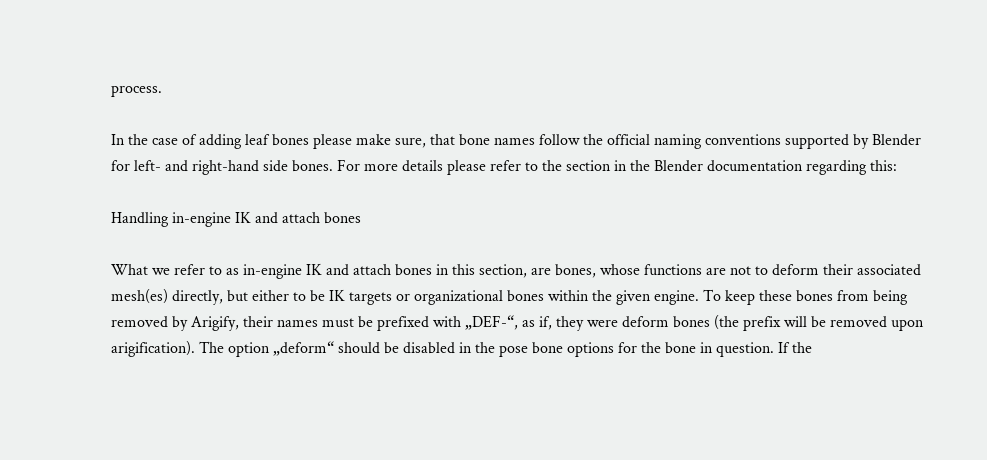process.

In the case of adding leaf bones please make sure, that bone names follow the official naming conventions supported by Blender for left- and right-hand side bones. For more details please refer to the section in the Blender documentation regarding this:

Handling in-engine IK and attach bones

What we refer to as in-engine IK and attach bones in this section, are bones, whose functions are not to deform their associated mesh(es) directly, but either to be IK targets or organizational bones within the given engine. To keep these bones from being removed by Arigify, their names must be prefixed with „DEF-“, as if, they were deform bones (the prefix will be removed upon arigification). The option „deform“ should be disabled in the pose bone options for the bone in question. If the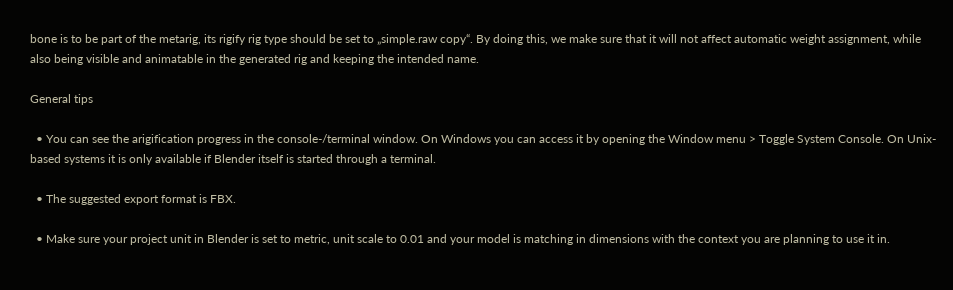bone is to be part of the metarig, its rigify rig type should be set to „simple.raw copy“. By doing this, we make sure that it will not affect automatic weight assignment, while also being visible and animatable in the generated rig and keeping the intended name.

General tips

  • You can see the arigification progress in the console-/terminal window. On Windows you can access it by opening the Window menu > Toggle System Console. On Unix-based systems it is only available if Blender itself is started through a terminal.

  • The suggested export format is FBX.

  • Make sure your project unit in Blender is set to metric, unit scale to 0.01 and your model is matching in dimensions with the context you are planning to use it in.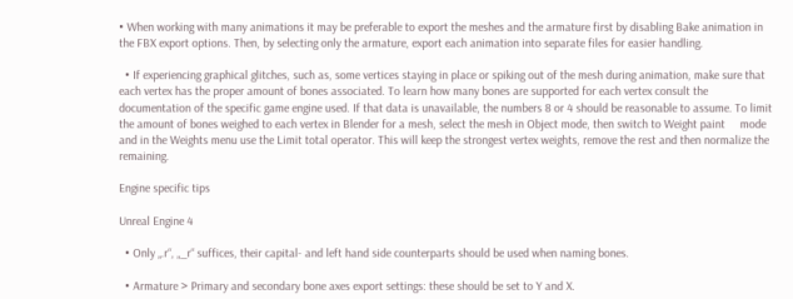• When working with many animations it may be preferable to export the meshes and the armature first by disabling Bake animation in the FBX export options. Then, by selecting only the armature, export each animation into separate files for easier handling.

  • If experiencing graphical glitches, such as, some vertices staying in place or spiking out of the mesh during animation, make sure that each vertex has the proper amount of bones associated. To learn how many bones are supported for each vertex consult the documentation of the specific game engine used. If that data is unavailable, the numbers 8 or 4 should be reasonable to assume. To limit the amount of bones weighed to each vertex in Blender for a mesh, select the mesh in Object mode, then switch to Weight paint     mode and in the Weights menu use the Limit total operator. This will keep the strongest vertex weights, remove the rest and then normalize the remaining.

Engine specific tips

Unreal Engine 4

  • Only „.r“, „_r“ suffices, their capital- and left hand side counterparts should be used when naming bones.

  • Armature > Primary and secondary bone axes export settings: these should be set to Y and X.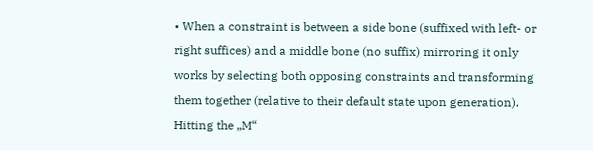• When a constraint is between a side bone (suffixed with left- or right suffices) and a middle bone (no suffix) mirroring it only works by selecting both opposing constraints and transforming them together (relative to their default state upon generation). Hitting the „M“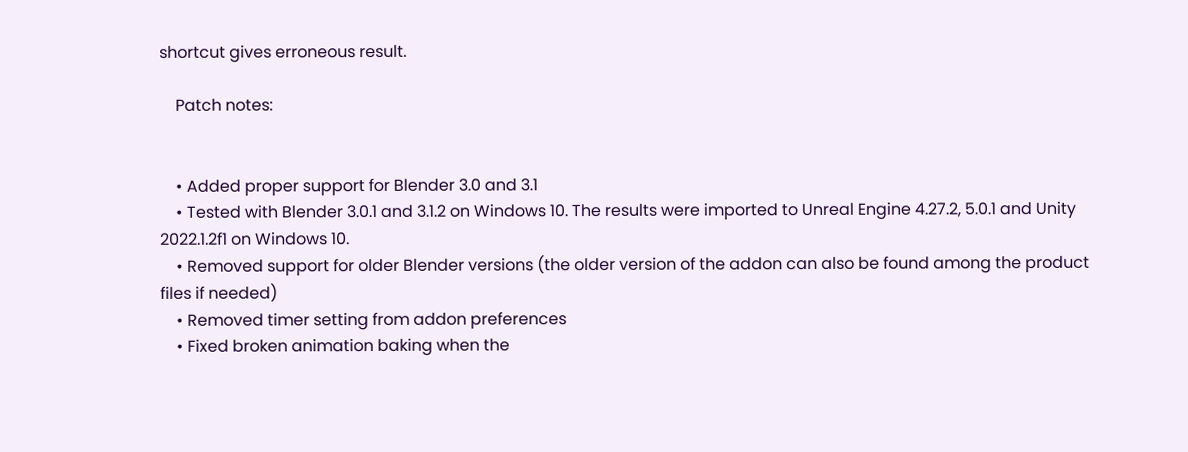shortcut gives erroneous result.

    Patch notes:


    • Added proper support for Blender 3.0 and 3.1
    • Tested with Blender 3.0.1 and 3.1.2 on Windows 10. The results were imported to Unreal Engine 4.27.2, 5.0.1 and Unity 2022.1.2f1 on Windows 10.
    • Removed support for older Blender versions (the older version of the addon can also be found among the product files if needed)
    • Removed timer setting from addon preferences
    • Fixed broken animation baking when the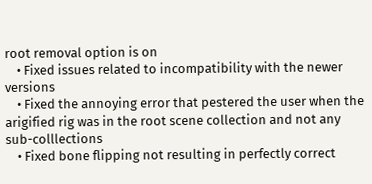root removal option is on
    • Fixed issues related to incompatibility with the newer versions
    • Fixed the annoying error that pestered the user when the arigified rig was in the root scene collection and not any sub-colllections
    • Fixed bone flipping not resulting in perfectly correct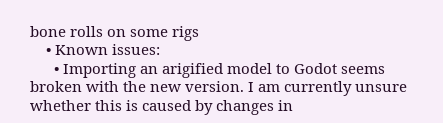bone rolls on some rigs
    • Known issues:
      • Importing an arigified model to Godot seems broken with the new version. I am currently unsure whether this is caused by changes in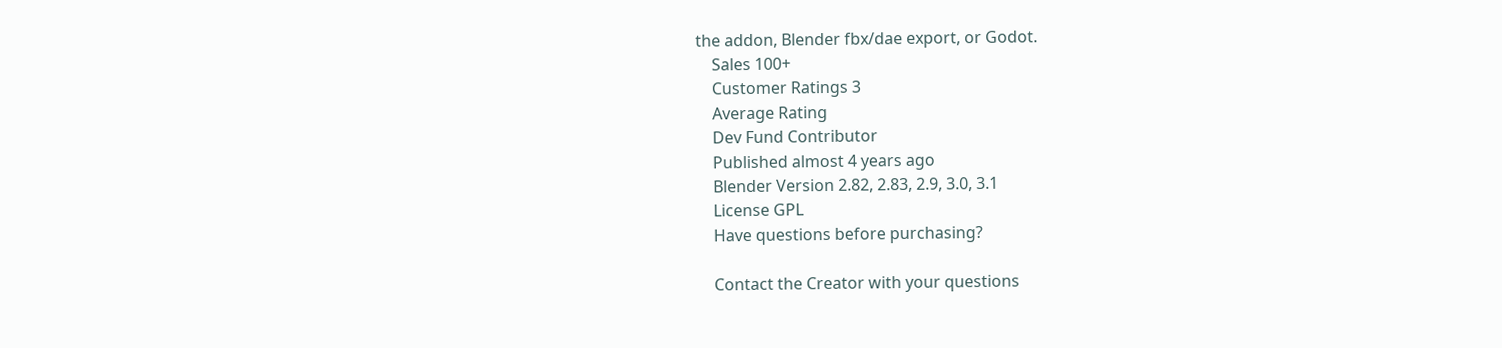the addon, Blender fbx/dae export, or Godot.
    Sales 100+
    Customer Ratings 3
    Average Rating
    Dev Fund Contributor
    Published almost 4 years ago
    Blender Version 2.82, 2.83, 2.9, 3.0, 3.1
    License GPL
    Have questions before purchasing?

    Contact the Creator with your questions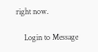right now.

    Login to Message